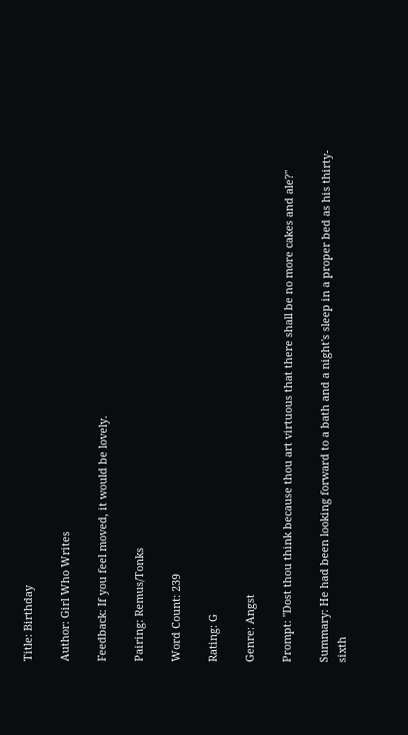Title: Birthday

Author: Girl Who Writes

Feedback: If you feel moved, it would be lovely.

Pairing: Remus/Tonks

Word Count: 239

Rating: G

Genre: Angst

Prompt: "Dost thou think because thou art virtuous that there shall be no more cakes and ale?"

Summary: He had been looking forward to a bath and a night's sleep in a proper bed as his thirty-sixth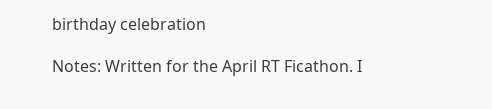birthday celebration

Notes: Written for the April RT Ficathon. I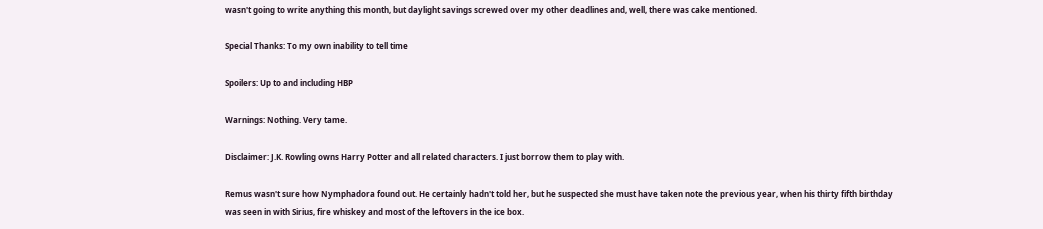wasn't going to write anything this month, but daylight savings screwed over my other deadlines and, well, there was cake mentioned.

Special Thanks: To my own inability to tell time

Spoilers: Up to and including HBP

Warnings: Nothing. Very tame.

Disclaimer: J.K. Rowling owns Harry Potter and all related characters. I just borrow them to play with.

Remus wasn't sure how Nymphadora found out. He certainly hadn't told her, but he suspected she must have taken note the previous year, when his thirty fifth birthday was seen in with Sirius, fire whiskey and most of the leftovers in the ice box.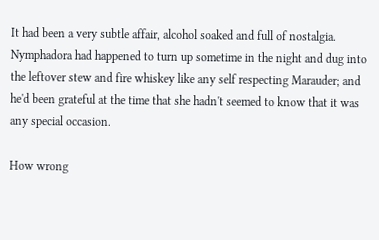It had been a very subtle affair, alcohol soaked and full of nostalgia. Nymphadora had happened to turn up sometime in the night and dug into the leftover stew and fire whiskey like any self respecting Marauder; and he'd been grateful at the time that she hadn't seemed to know that it was any special occasion.

How wrong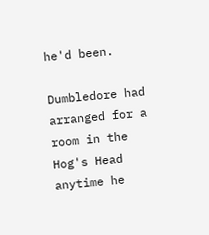he'd been.

Dumbledore had arranged for a room in the Hog's Head anytime he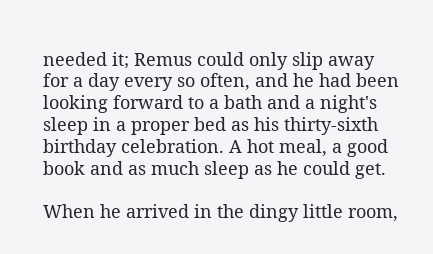needed it; Remus could only slip away for a day every so often, and he had been looking forward to a bath and a night's sleep in a proper bed as his thirty-sixth birthday celebration. A hot meal, a good book and as much sleep as he could get.

When he arrived in the dingy little room,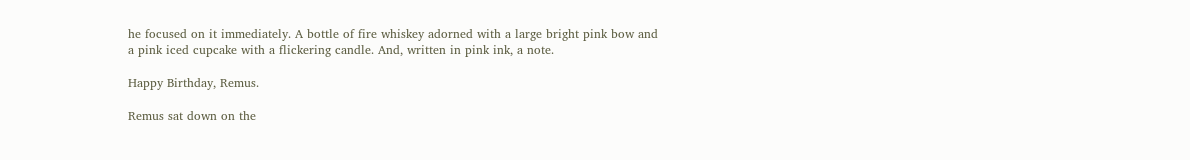he focused on it immediately. A bottle of fire whiskey adorned with a large bright pink bow and a pink iced cupcake with a flickering candle. And, written in pink ink, a note.

Happy Birthday, Remus.

Remus sat down on the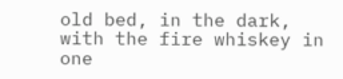old bed, in the dark, with the fire whiskey in one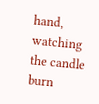hand, watching the candle burn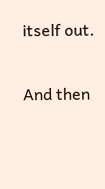itself out.

And then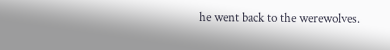he went back to the werewolves.